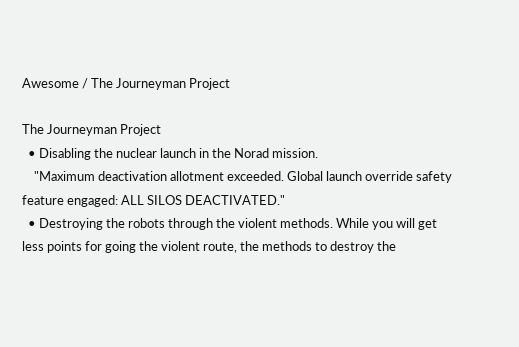Awesome / The Journeyman Project

The Journeyman Project
  • Disabling the nuclear launch in the Norad mission.
    "Maximum deactivation allotment exceeded. Global launch override safety feature engaged: ALL SILOS DEACTIVATED."
  • Destroying the robots through the violent methods. While you will get less points for going the violent route, the methods to destroy the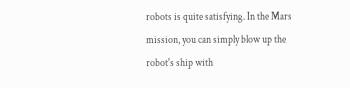robots is quite satisfying. In the Mars mission, you can simply blow up the robot's ship with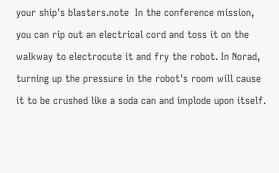your ship's blasters.note  In the conference mission, you can rip out an electrical cord and toss it on the walkway to electrocute it and fry the robot. In Norad, turning up the pressure in the robot's room will cause it to be crushed like a soda can and implode upon itself.